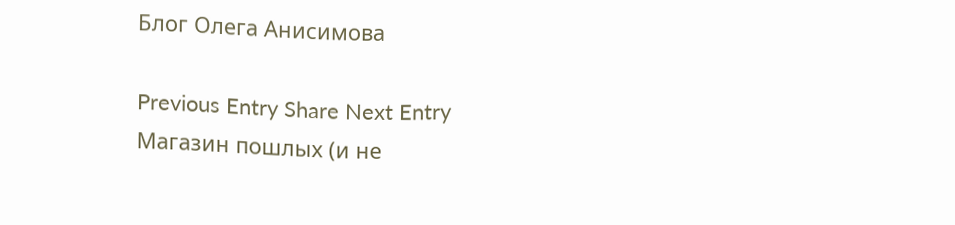Блог Олега Анисимова

Previous Entry Share Next Entry
Магазин пошлых (и не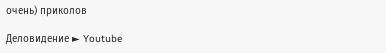очень) приколов

Деловидение ► Youtube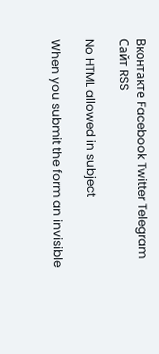Вконтакте Facebook Twitter Telegram Сайт RSS

No HTML allowed in subject

When you submit the form an invisible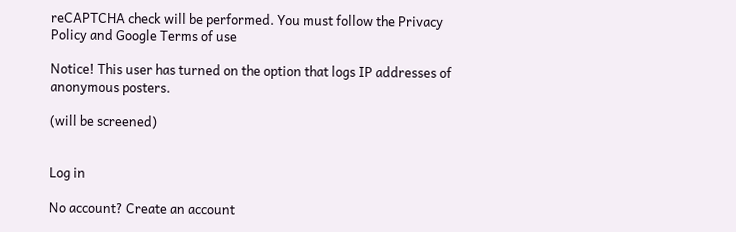reCAPTCHA check will be performed. You must follow the Privacy Policy and Google Terms of use

Notice! This user has turned on the option that logs IP addresses of anonymous posters.

(will be screened)


Log in

No account? Create an account